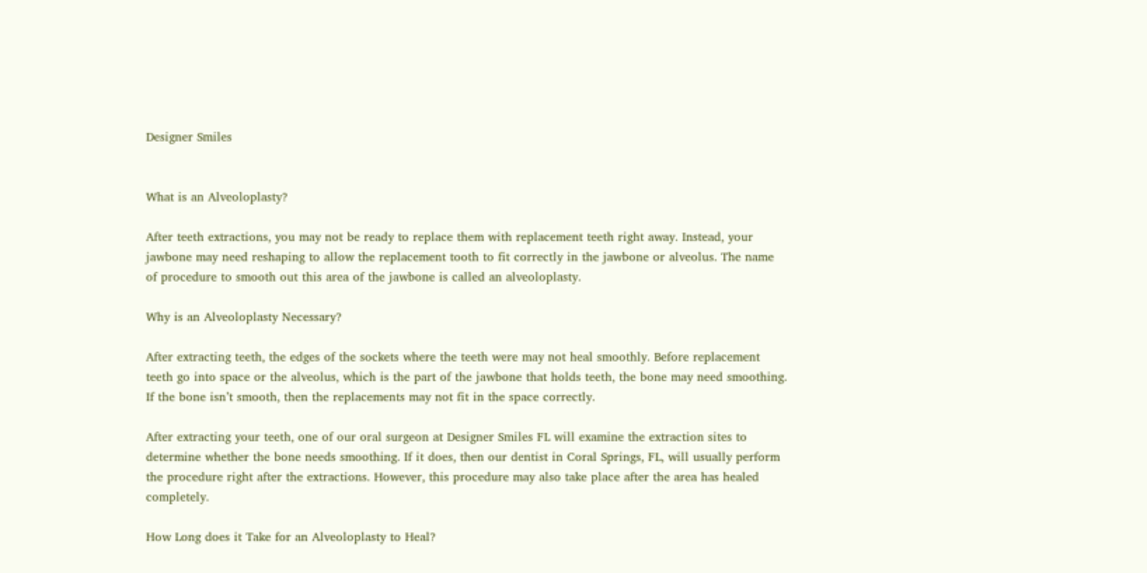Designer Smiles


What is an Alveoloplasty?

After teeth extractions, you may not be ready to replace them with replacement teeth right away. Instead, your jawbone may need reshaping to allow the replacement tooth to fit correctly in the jawbone or alveolus. The name of procedure to smooth out this area of the jawbone is called an alveoloplasty.

Why is an Alveoloplasty Necessary?

After extracting teeth, the edges of the sockets where the teeth were may not heal smoothly. Before replacement teeth go into space or the alveolus, which is the part of the jawbone that holds teeth, the bone may need smoothing. If the bone isn’t smooth, then the replacements may not fit in the space correctly.

After extracting your teeth, one of our oral surgeon at Designer Smiles FL will examine the extraction sites to determine whether the bone needs smoothing. If it does, then our dentist in Coral Springs, FL, will usually perform the procedure right after the extractions. However, this procedure may also take place after the area has healed completely.

How Long does it Take for an Alveoloplasty to Heal?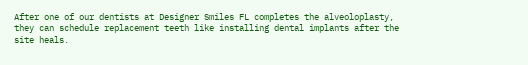After one of our dentists at Designer Smiles FL completes the alveoloplasty, they can schedule replacement teeth like installing dental implants after the site heals.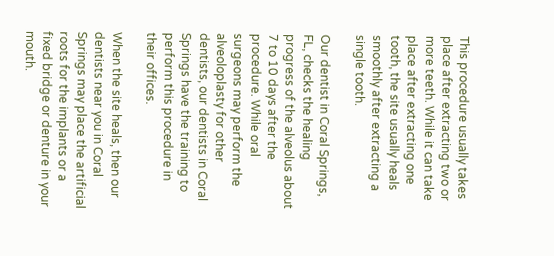This procedure usually takes place after extracting two or more teeth. While it can take place after extracting one tooth, the site usually heals smoothly after extracting a single tooth.

Our dentist in Coral Springs, FL, checks the healing progress of the alveolus about 7 to 10 days after the procedure. While oral surgeons may perform the alveoloplasty for other dentists, our dentists in Coral Springs have the training to perform this procedure in their offices.

When the site heals, then our dentists near you in Coral Springs may place the artificial roots for the implants or a fixed bridge or denture in your mouth.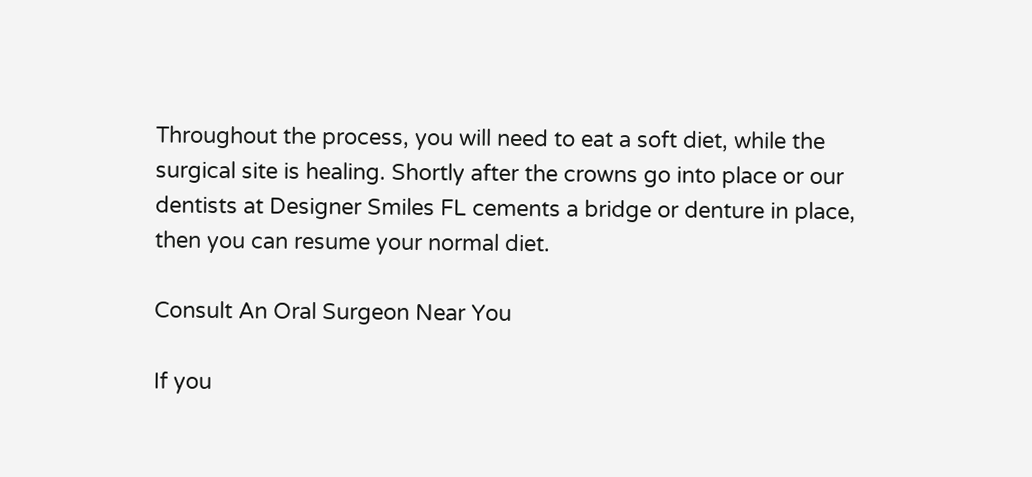Throughout the process, you will need to eat a soft diet, while the surgical site is healing. Shortly after the crowns go into place or our dentists at Designer Smiles FL cements a bridge or denture in place, then you can resume your normal diet.

Consult An Oral Surgeon Near You

If you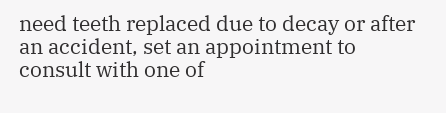need teeth replaced due to decay or after an accident, set an appointment to consult with one of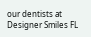our dentists at Designer Smiles FL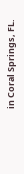in Coral Springs, FL.